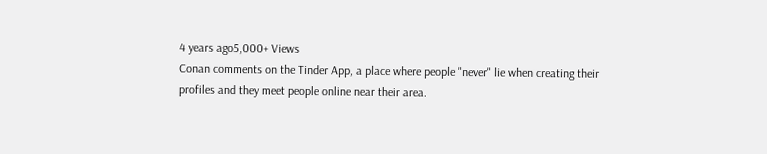4 years ago5,000+ Views
Conan comments on the Tinder App, a place where people "never" lie when creating their profiles and they meet people online near their area.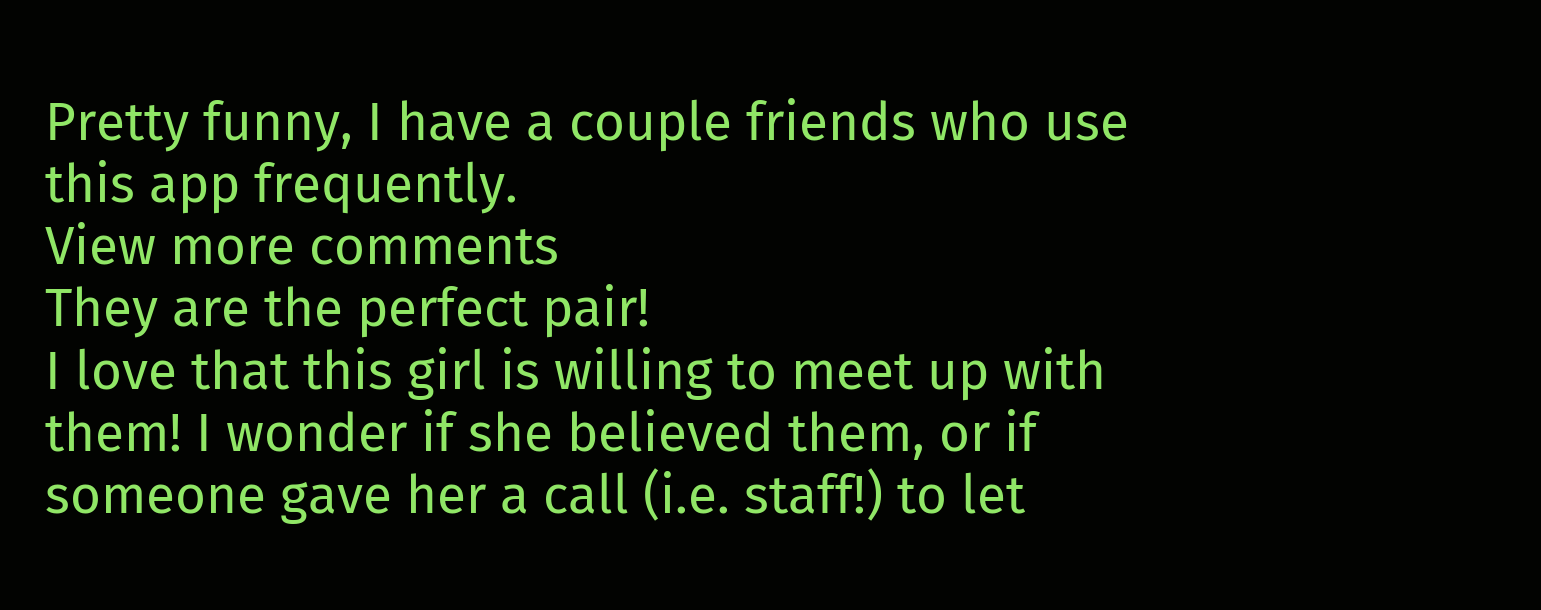Pretty funny, I have a couple friends who use this app frequently.
View more comments
They are the perfect pair!
I love that this girl is willing to meet up with them! I wonder if she believed them, or if someone gave her a call (i.e. staff!) to let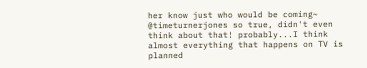her know just who would be coming~
@timeturnerjones so true, didn't even think about that! probably...I think almost everything that happens on TV is planned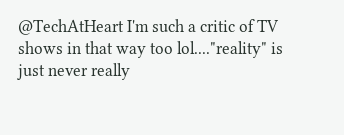@TechAtHeart I'm such a critic of TV shows in that way too lol...."reality" is just never really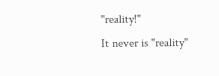"reality!"
It never is "reality"